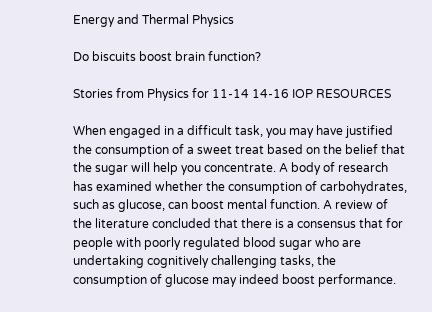Energy and Thermal Physics

Do biscuits boost brain function?

Stories from Physics for 11-14 14-16 IOP RESOURCES

When engaged in a difficult task, you may have justified the consumption of a sweet treat based on the belief that the sugar will help you concentrate. A body of research has examined whether the consumption of carbohydrates, such as glucose, can boost mental function. A review of the literature concluded that there is a consensus that for people with poorly regulated blood sugar who are undertaking cognitively challenging tasks, the consumption of glucose may indeed boost performance.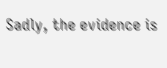Sadly, the evidence is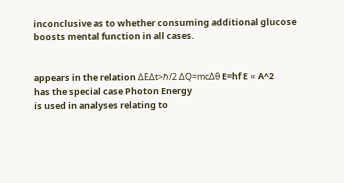inconclusive as to whether consuming additional glucose boosts mental function in all cases.


appears in the relation ΔEΔt>ℏ/2 ΔQ=mcΔθ E=hf E ∝ A^2
has the special case Photon Energy
is used in analyses relating to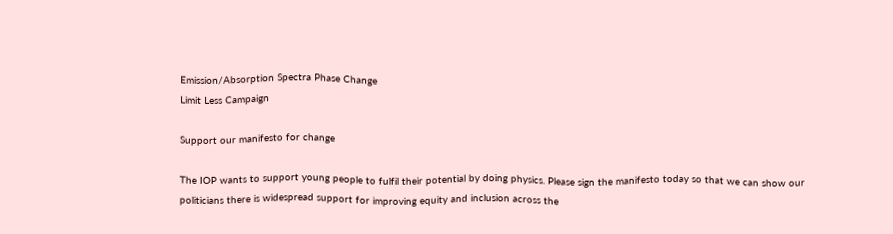Emission/Absorption Spectra Phase Change
Limit Less Campaign

Support our manifesto for change

The IOP wants to support young people to fulfil their potential by doing physics. Please sign the manifesto today so that we can show our politicians there is widespread support for improving equity and inclusion across the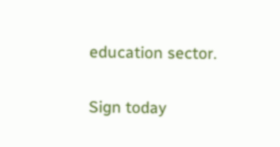education sector.

Sign today